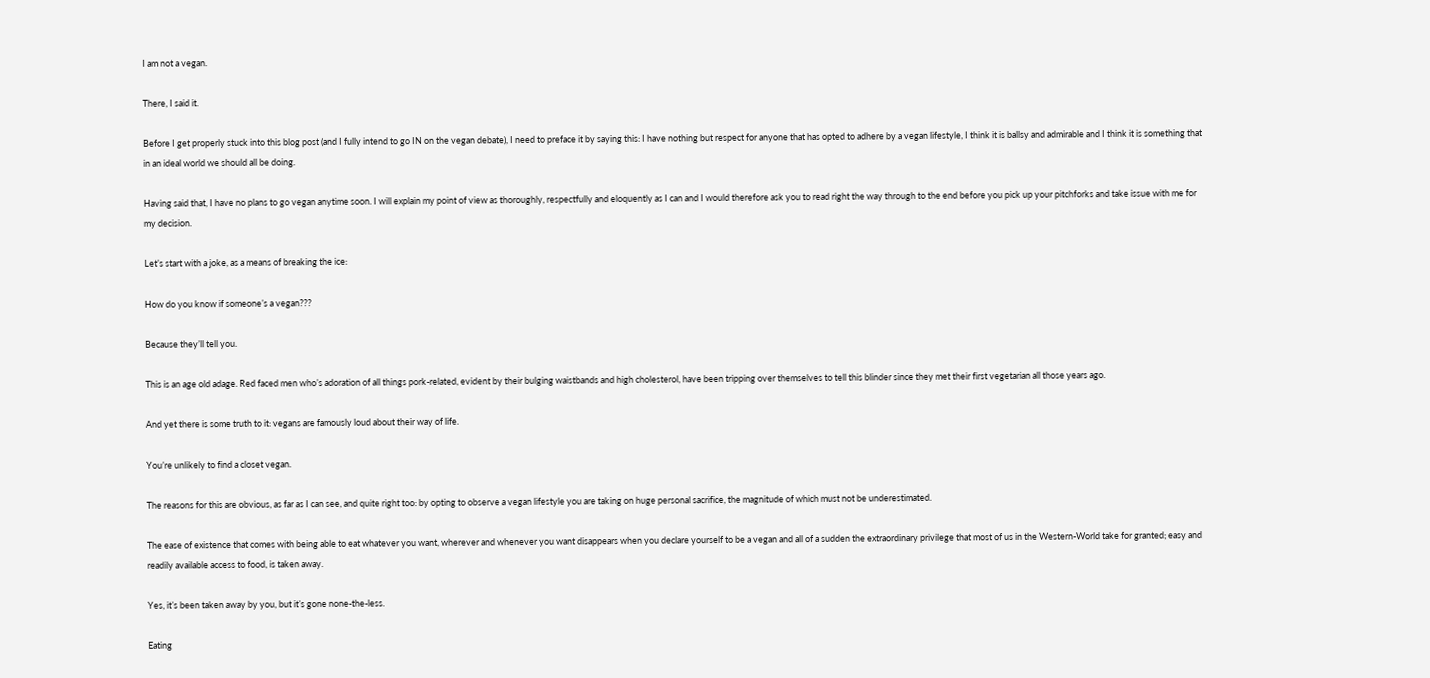I am not a vegan.

There, I said it.

Before I get properly stuck into this blog post (and I fully intend to go IN on the vegan debate), I need to preface it by saying this: I have nothing but respect for anyone that has opted to adhere by a vegan lifestyle, I think it is ballsy and admirable and I think it is something that in an ideal world we should all be doing.

Having said that, I have no plans to go vegan anytime soon. I will explain my point of view as thoroughly, respectfully and eloquently as I can and I would therefore ask you to read right the way through to the end before you pick up your pitchforks and take issue with me for my decision.

Let’s start with a joke, as a means of breaking the ice:

How do you know if someone’s a vegan???

Because they’ll tell you.

This is an age old adage. Red faced men who’s adoration of all things pork-related, evident by their bulging waistbands and high cholesterol, have been tripping over themselves to tell this blinder since they met their first vegetarian all those years ago.

And yet there is some truth to it: vegans are famously loud about their way of life.

You’re unlikely to find a closet vegan.

The reasons for this are obvious, as far as I can see, and quite right too: by opting to observe a vegan lifestyle you are taking on huge personal sacrifice, the magnitude of which must not be underestimated.

The ease of existence that comes with being able to eat whatever you want, wherever and whenever you want disappears when you declare yourself to be a vegan and all of a sudden the extraordinary privilege that most of us in the Western-World take for granted; easy and readily available access to food, is taken away.

Yes, it’s been taken away by you, but it’s gone none-the-less.

Eating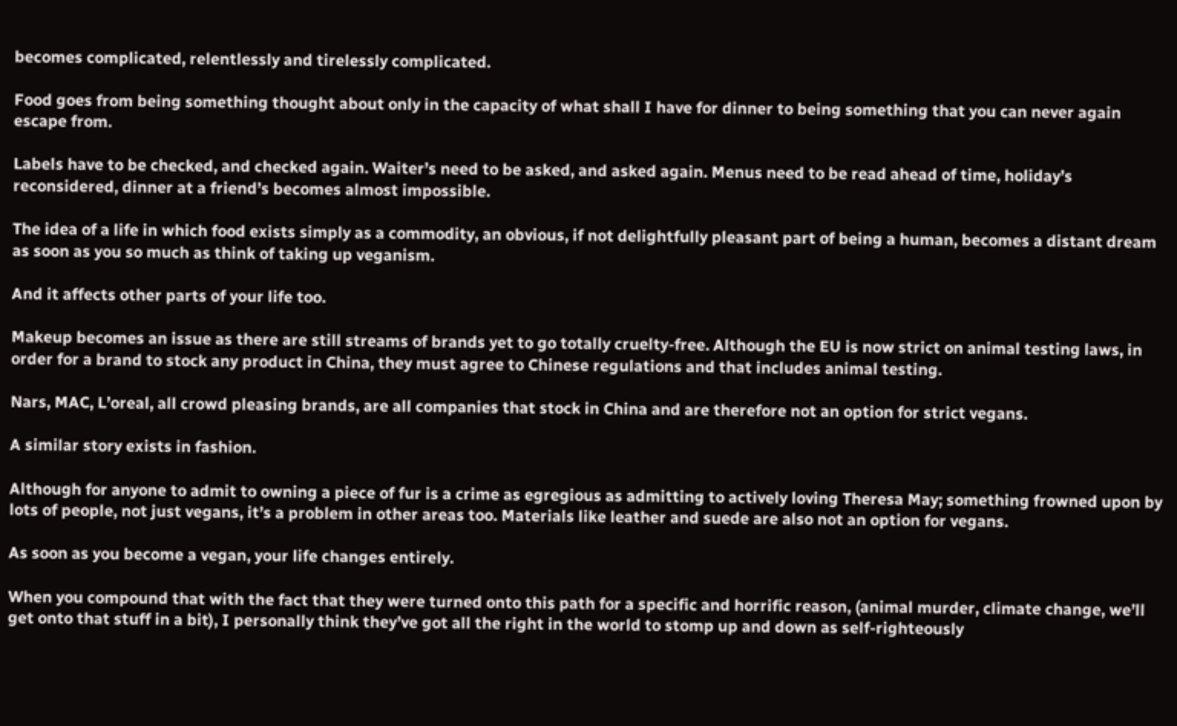becomes complicated, relentlessly and tirelessly complicated.

Food goes from being something thought about only in the capacity of what shall I have for dinner to being something that you can never again escape from.

Labels have to be checked, and checked again. Waiter’s need to be asked, and asked again. Menus need to be read ahead of time, holiday’s reconsidered, dinner at a friend’s becomes almost impossible.

The idea of a life in which food exists simply as a commodity, an obvious, if not delightfully pleasant part of being a human, becomes a distant dream as soon as you so much as think of taking up veganism.

And it affects other parts of your life too.

Makeup becomes an issue as there are still streams of brands yet to go totally cruelty-free. Although the EU is now strict on animal testing laws, in order for a brand to stock any product in China, they must agree to Chinese regulations and that includes animal testing.

Nars, MAC, L’oreal, all crowd pleasing brands, are all companies that stock in China and are therefore not an option for strict vegans.

A similar story exists in fashion.

Although for anyone to admit to owning a piece of fur is a crime as egregious as admitting to actively loving Theresa May; something frowned upon by lots of people, not just vegans, it’s a problem in other areas too. Materials like leather and suede are also not an option for vegans.

As soon as you become a vegan, your life changes entirely.

When you compound that with the fact that they were turned onto this path for a specific and horrific reason, (animal murder, climate change, we’ll get onto that stuff in a bit), I personally think they’ve got all the right in the world to stomp up and down as self-righteously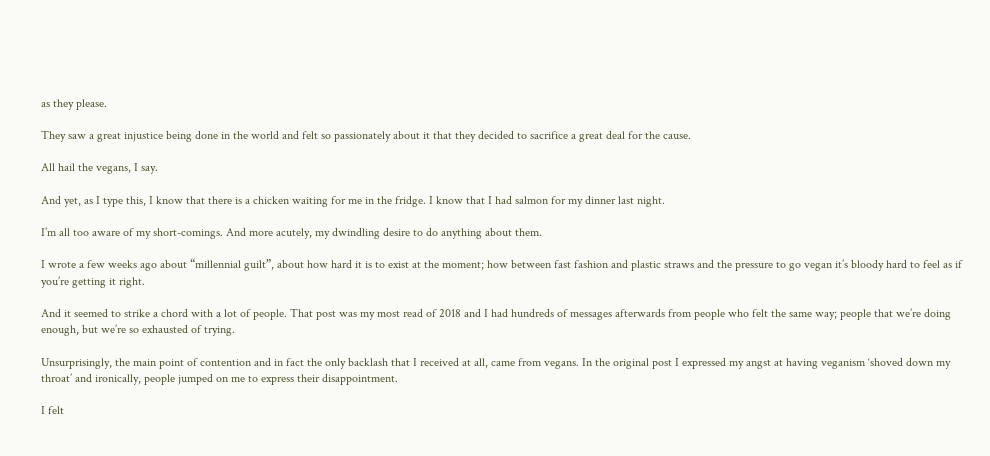as they please.

They saw a great injustice being done in the world and felt so passionately about it that they decided to sacrifice a great deal for the cause.

All hail the vegans, I say.

And yet, as I type this, I know that there is a chicken waiting for me in the fridge. I know that I had salmon for my dinner last night.

I’m all too aware of my short-comings. And more acutely, my dwindling desire to do anything about them.

I wrote a few weeks ago about “millennial guilt”, about how hard it is to exist at the moment; how between fast fashion and plastic straws and the pressure to go vegan it’s bloody hard to feel as if you’re getting it right.

And it seemed to strike a chord with a lot of people. That post was my most read of 2018 and I had hundreds of messages afterwards from people who felt the same way; people that we’re doing enough, but we’re so exhausted of trying.

Unsurprisingly, the main point of contention and in fact the only backlash that I received at all, came from vegans. In the original post I expressed my angst at having veganism ‘shoved down my throat’ and ironically, people jumped on me to express their disappointment.

I felt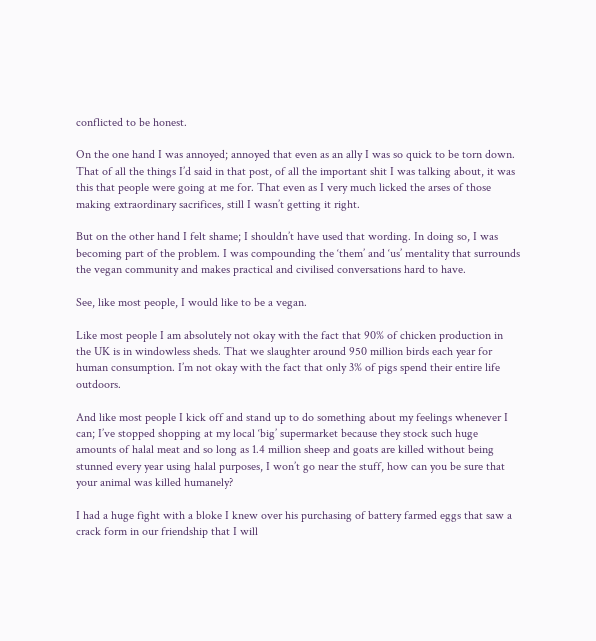conflicted to be honest.

On the one hand I was annoyed; annoyed that even as an ally I was so quick to be torn down. That of all the things I’d said in that post, of all the important shit I was talking about, it was this that people were going at me for. That even as I very much licked the arses of those making extraordinary sacrifices, still I wasn’t getting it right.

But on the other hand I felt shame; I shouldn’t have used that wording. In doing so, I was becoming part of the problem. I was compounding the ‘them’ and ‘us’ mentality that surrounds the vegan community and makes practical and civilised conversations hard to have.

See, like most people, I would like to be a vegan.

Like most people I am absolutely not okay with the fact that 90% of chicken production in the UK is in windowless sheds. That we slaughter around 950 million birds each year for human consumption. I’m not okay with the fact that only 3% of pigs spend their entire life outdoors.

And like most people I kick off and stand up to do something about my feelings whenever I can; I’ve stopped shopping at my local ‘big’ supermarket because they stock such huge amounts of halal meat and so long as 1.4 million sheep and goats are killed without being stunned every year using halal purposes, I won’t go near the stuff, how can you be sure that your animal was killed humanely?

I had a huge fight with a bloke I knew over his purchasing of battery farmed eggs that saw a crack form in our friendship that I will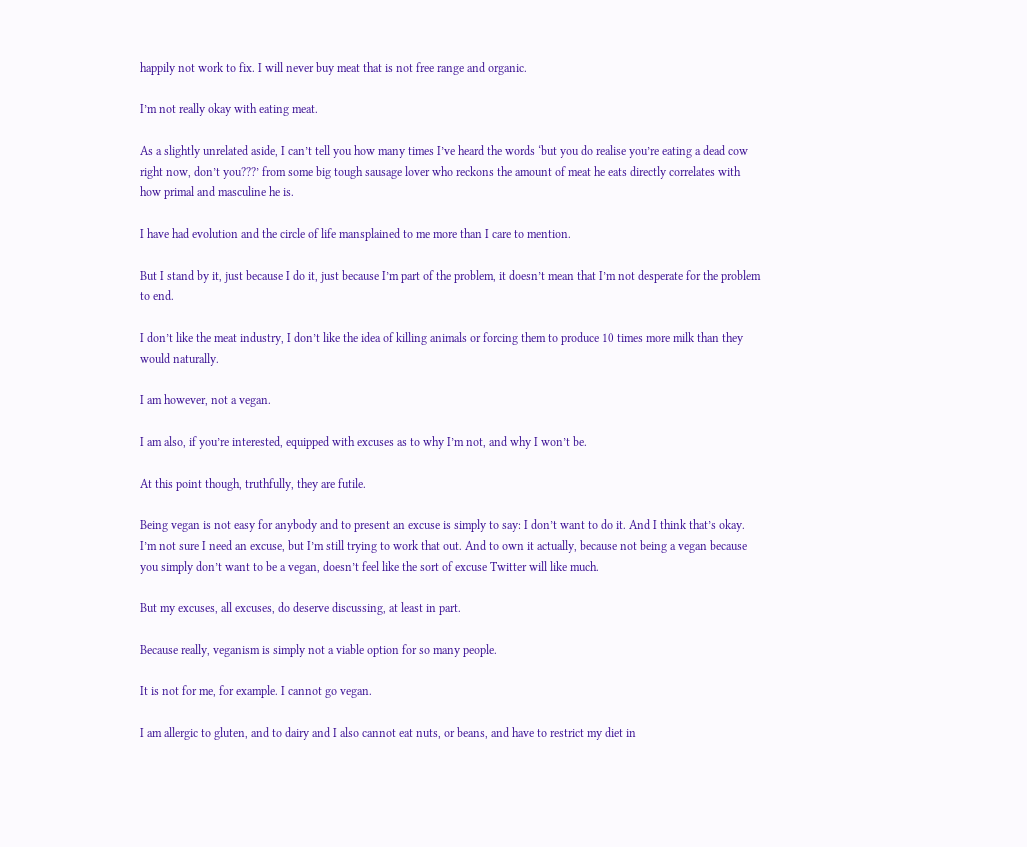happily not work to fix. I will never buy meat that is not free range and organic.

I’m not really okay with eating meat.

As a slightly unrelated aside, I can’t tell you how many times I’ve heard the words ‘but you do realise you’re eating a dead cow right now, don’t you???’ from some big tough sausage lover who reckons the amount of meat he eats directly correlates with how primal and masculine he is.

I have had evolution and the circle of life mansplained to me more than I care to mention.

But I stand by it, just because I do it, just because I’m part of the problem, it doesn’t mean that I’m not desperate for the problem to end.

I don’t like the meat industry, I don’t like the idea of killing animals or forcing them to produce 10 times more milk than they would naturally.

I am however, not a vegan.

I am also, if you’re interested, equipped with excuses as to why I’m not, and why I won’t be.

At this point though, truthfully, they are futile.

Being vegan is not easy for anybody and to present an excuse is simply to say: I don’t want to do it. And I think that’s okay. I’m not sure I need an excuse, but I’m still trying to work that out. And to own it actually, because not being a vegan because you simply don’t want to be a vegan, doesn’t feel like the sort of excuse Twitter will like much.

But my excuses, all excuses, do deserve discussing, at least in part.

Because really, veganism is simply not a viable option for so many people.

It is not for me, for example. I cannot go vegan.

I am allergic to gluten, and to dairy and I also cannot eat nuts, or beans, and have to restrict my diet in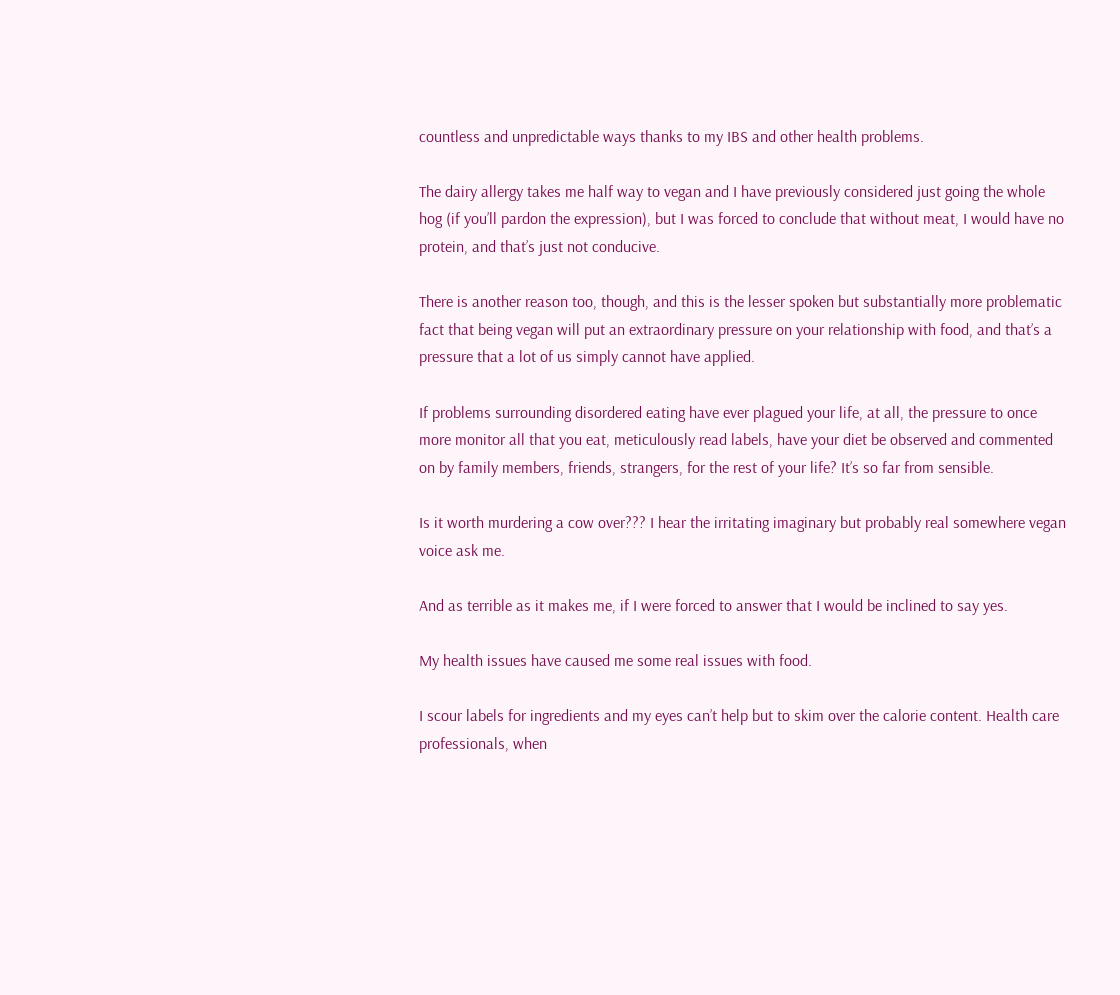countless and unpredictable ways thanks to my IBS and other health problems.

The dairy allergy takes me half way to vegan and I have previously considered just going the whole hog (if you’ll pardon the expression), but I was forced to conclude that without meat, I would have no protein, and that’s just not conducive.

There is another reason too, though, and this is the lesser spoken but substantially more problematic fact that being vegan will put an extraordinary pressure on your relationship with food, and that’s a pressure that a lot of us simply cannot have applied.

If problems surrounding disordered eating have ever plagued your life, at all, the pressure to once more monitor all that you eat, meticulously read labels, have your diet be observed and commented on by family members, friends, strangers, for the rest of your life? It’s so far from sensible.

Is it worth murdering a cow over??? I hear the irritating imaginary but probably real somewhere vegan voice ask me.

And as terrible as it makes me, if I were forced to answer that I would be inclined to say yes.

My health issues have caused me some real issues with food.

I scour labels for ingredients and my eyes can’t help but to skim over the calorie content. Health care professionals, when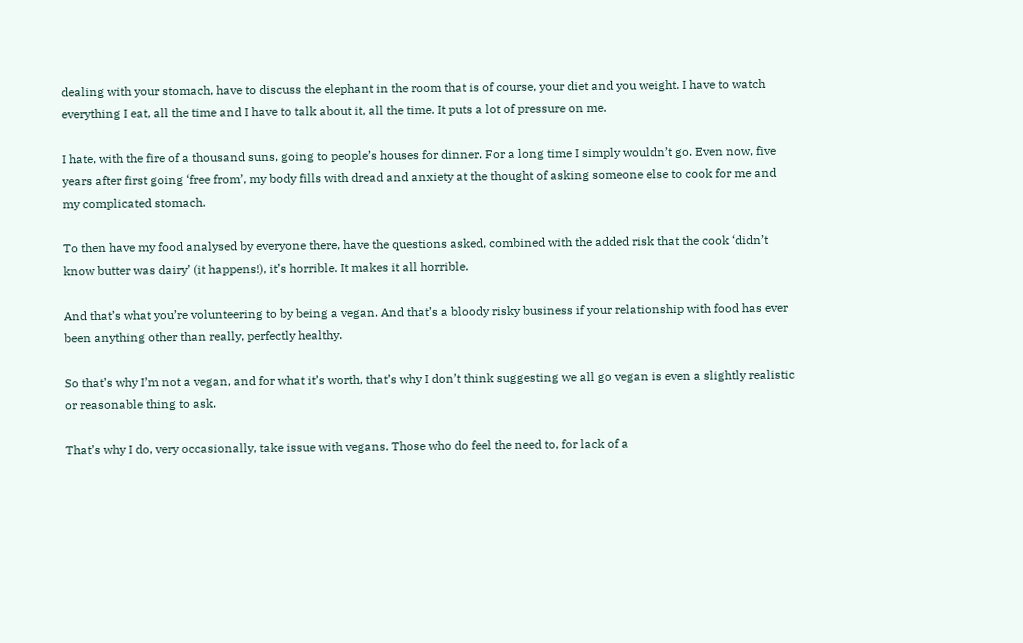dealing with your stomach, have to discuss the elephant in the room that is of course, your diet and you weight. I have to watch everything I eat, all the time and I have to talk about it, all the time. It puts a lot of pressure on me.

I hate, with the fire of a thousand suns, going to people’s houses for dinner. For a long time I simply wouldn’t go. Even now, five years after first going ‘free from’, my body fills with dread and anxiety at the thought of asking someone else to cook for me and my complicated stomach.

To then have my food analysed by everyone there, have the questions asked, combined with the added risk that the cook ‘didn’t know butter was dairy’ (it happens!), it’s horrible. It makes it all horrible.

And that’s what you’re volunteering to by being a vegan. And that’s a bloody risky business if your relationship with food has ever been anything other than really, perfectly healthy.

So that’s why I’m not a vegan, and for what it’s worth, that’s why I don’t think suggesting we all go vegan is even a slightly realistic or reasonable thing to ask.

That’s why I do, very occasionally, take issue with vegans. Those who do feel the need to, for lack of a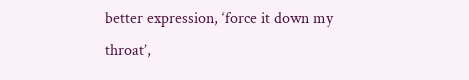better expression, ‘force it down my throat’,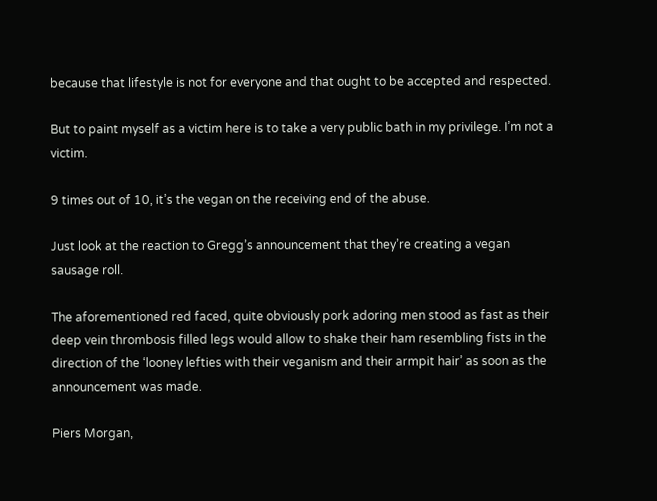because that lifestyle is not for everyone and that ought to be accepted and respected.

But to paint myself as a victim here is to take a very public bath in my privilege. I’m not a victim.

9 times out of 10, it’s the vegan on the receiving end of the abuse.

Just look at the reaction to Gregg’s announcement that they’re creating a vegan sausage roll.

The aforementioned red faced, quite obviously pork adoring men stood as fast as their deep vein thrombosis filled legs would allow to shake their ham resembling fists in the direction of the ‘looney lefties with their veganism and their armpit hair’ as soon as the announcement was made.

Piers Morgan,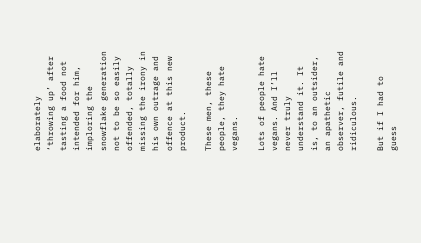elaborately ‘throwing up’ after tasting a food not intended for him, imploring the snowflake generation not to be so easily offended, totally missing the irony in his own outrage and offence at this new product.

These men, these people, they hate vegans.

Lots of people hate vegans. And I’ll never truly understand it. It is, to an outsider, an apathetic observer, futile and ridiculous.

But if I had to guess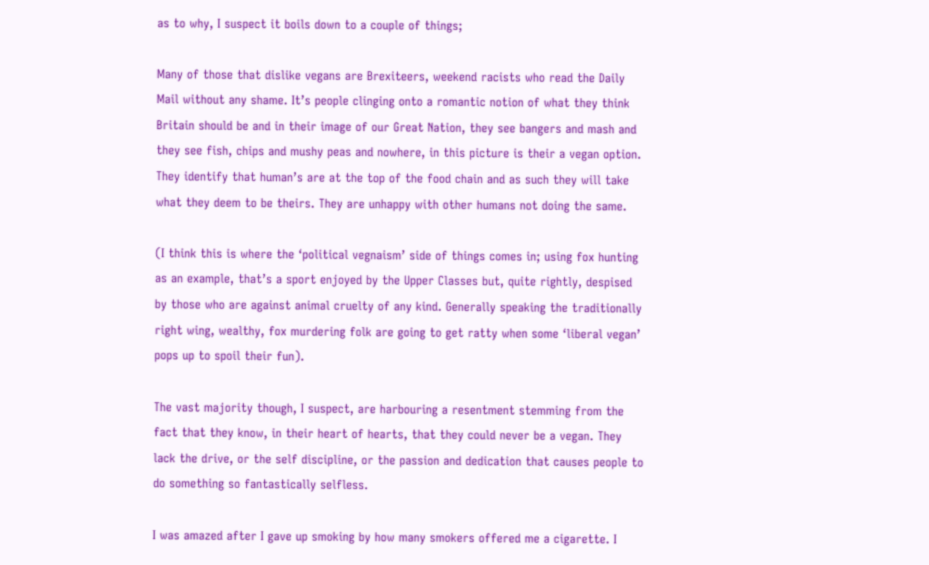as to why, I suspect it boils down to a couple of things;

Many of those that dislike vegans are Brexiteers, weekend racists who read the Daily Mail without any shame. It’s people clinging onto a romantic notion of what they think Britain should be and in their image of our Great Nation, they see bangers and mash and they see fish, chips and mushy peas and nowhere, in this picture is their a vegan option. They identify that human’s are at the top of the food chain and as such they will take what they deem to be theirs. They are unhappy with other humans not doing the same.

(I think this is where the ‘political vegnaism’ side of things comes in; using fox hunting as an example, that’s a sport enjoyed by the Upper Classes but, quite rightly, despised by those who are against animal cruelty of any kind. Generally speaking the traditionally right wing, wealthy, fox murdering folk are going to get ratty when some ‘liberal vegan’ pops up to spoil their fun).

The vast majority though, I suspect, are harbouring a resentment stemming from the fact that they know, in their heart of hearts, that they could never be a vegan. They lack the drive, or the self discipline, or the passion and dedication that causes people to do something so fantastically selfless.

I was amazed after I gave up smoking by how many smokers offered me a cigarette. I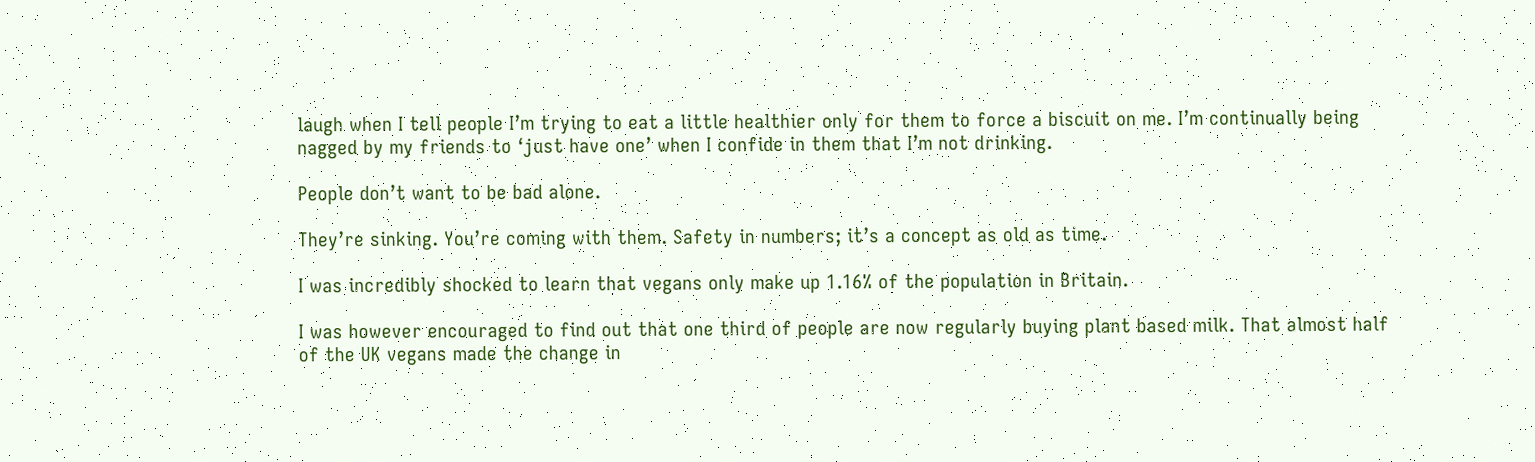laugh when I tell people I’m trying to eat a little healthier only for them to force a biscuit on me. I’m continually being nagged by my friends to ‘just have one’ when I confide in them that I’m not drinking.

People don’t want to be bad alone.

They’re sinking. You’re coming with them. Safety in numbers; it’s a concept as old as time.

I was incredibly shocked to learn that vegans only make up 1.16% of the population in Britain.

I was however encouraged to find out that one third of people are now regularly buying plant based milk. That almost half of the UK vegans made the change in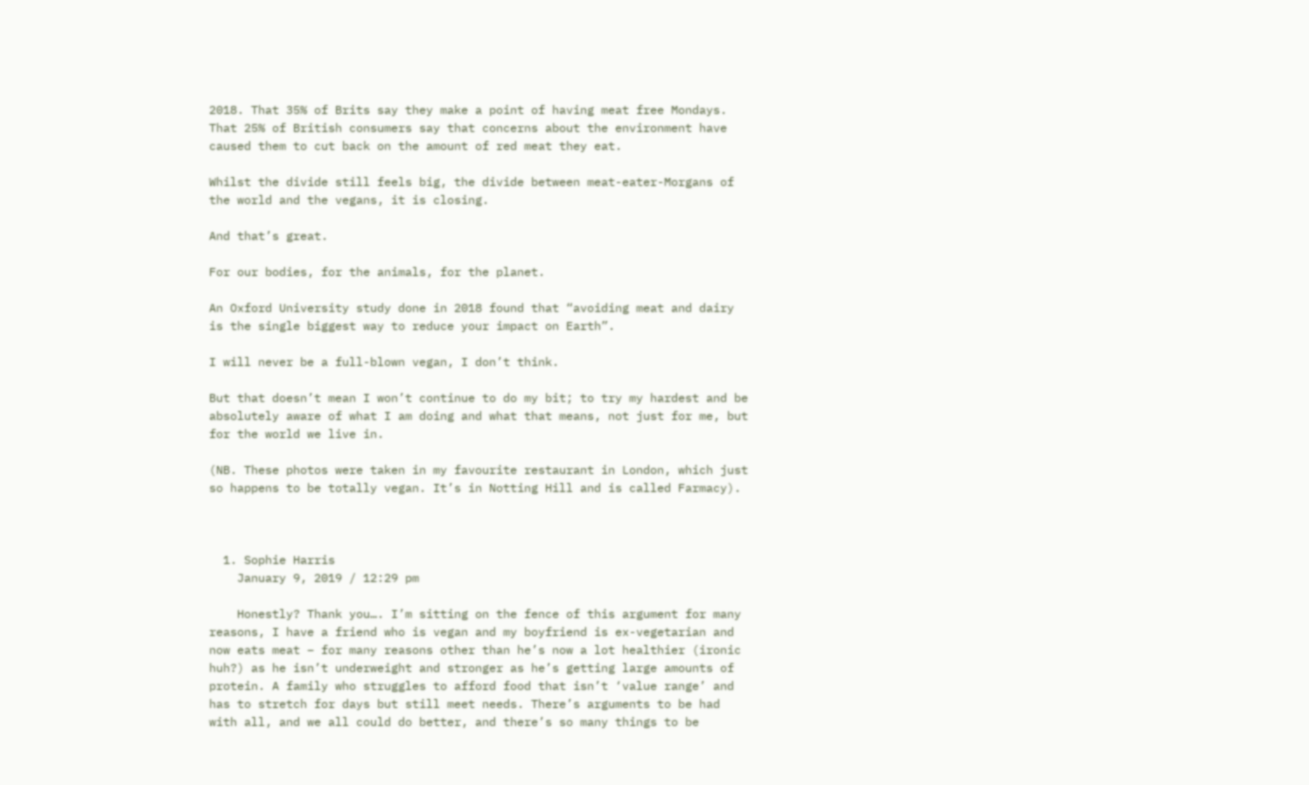2018. That 35% of Brits say they make a point of having meat free Mondays. That 25% of British consumers say that concerns about the environment have caused them to cut back on the amount of red meat they eat.

Whilst the divide still feels big, the divide between meat-eater-Morgans of the world and the vegans, it is closing.

And that’s great.

For our bodies, for the animals, for the planet.

An Oxford University study done in 2018 found that “avoiding meat and dairy is the single biggest way to reduce your impact on Earth”.

I will never be a full-blown vegan, I don’t think.

But that doesn’t mean I won’t continue to do my bit; to try my hardest and be absolutely aware of what I am doing and what that means, not just for me, but for the world we live in.

(NB. These photos were taken in my favourite restaurant in London, which just so happens to be totally vegan. It’s in Notting Hill and is called Farmacy).



  1. Sophie Harris
    January 9, 2019 / 12:29 pm

    Honestly? Thank you…. I’m sitting on the fence of this argument for many reasons, I have a friend who is vegan and my boyfriend is ex-vegetarian and now eats meat – for many reasons other than he’s now a lot healthier (ironic huh?) as he isn’t underweight and stronger as he’s getting large amounts of protein. A family who struggles to afford food that isn’t ‘value range’ and has to stretch for days but still meet needs. There’s arguments to be had with all, and we all could do better, and there’s so many things to be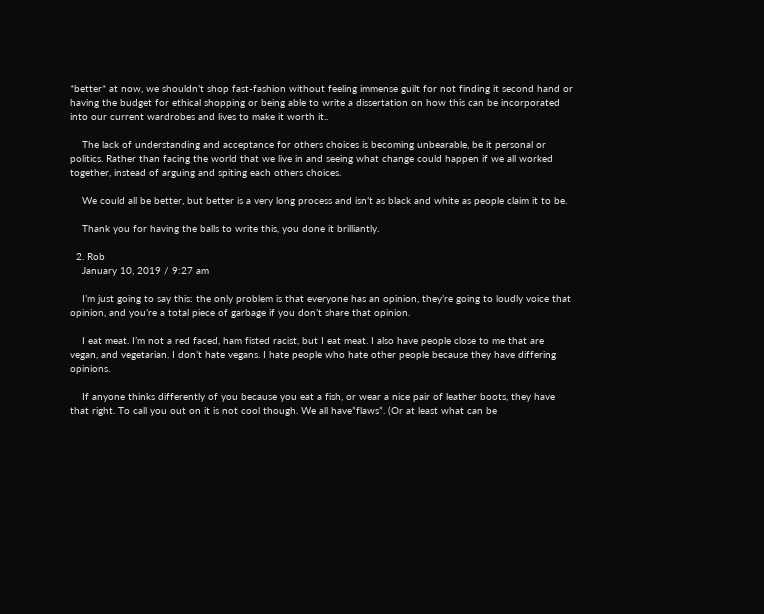*better* at now, we shouldn’t shop fast-fashion without feeling immense guilt for not finding it second hand or having the budget for ethical shopping or being able to write a dissertation on how this can be incorporated into our current wardrobes and lives to make it worth it..

    The lack of understanding and acceptance for others choices is becoming unbearable, be it personal or politics. Rather than facing the world that we live in and seeing what change could happen if we all worked together, instead of arguing and spiting each others choices.

    We could all be better, but better is a very long process and isn’t as black and white as people claim it to be.

    Thank you for having the balls to write this, you done it brilliantly.

  2. Rob
    January 10, 2019 / 9:27 am

    I’m just going to say this: the only problem is that everyone has an opinion, they’re going to loudly voice that opinion, and you’re a total piece of garbage if you don’t share that opinion.

    I eat meat. I’m not a red faced, ham fisted racist, but I eat meat. I also have people close to me that are vegan, and vegetarian. I don’t hate vegans. I hate people who hate other people because they have differing opinions.

    If anyone thinks differently of you because you eat a fish, or wear a nice pair of leather boots, they have that right. To call you out on it is not cool though. We all have”flaws”. (Or at least what can be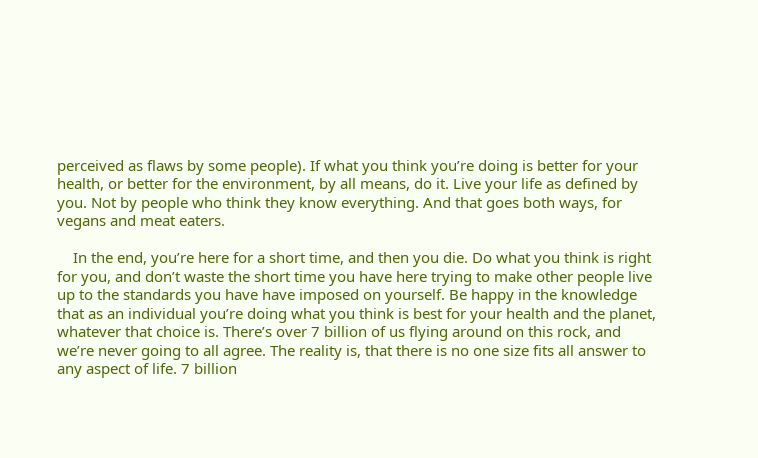perceived as flaws by some people). If what you think you’re doing is better for your health, or better for the environment, by all means, do it. Live your life as defined by you. Not by people who think they know everything. And that goes both ways, for vegans and meat eaters.

    In the end, you’re here for a short time, and then you die. Do what you think is right for you, and don’t waste the short time you have here trying to make other people live up to the standards you have have imposed on yourself. Be happy in the knowledge that as an individual you’re doing what you think is best for your health and the planet, whatever that choice is. There’s over 7 billion of us flying around on this rock, and we’re never going to all agree. The reality is, that there is no one size fits all answer to any aspect of life. 7 billion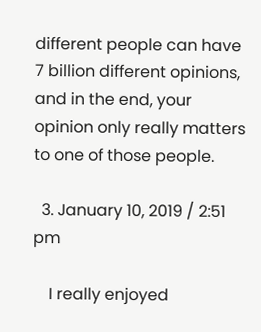different people can have 7 billion different opinions, and in the end, your opinion only really matters to one of those people.

  3. January 10, 2019 / 2:51 pm

    I really enjoyed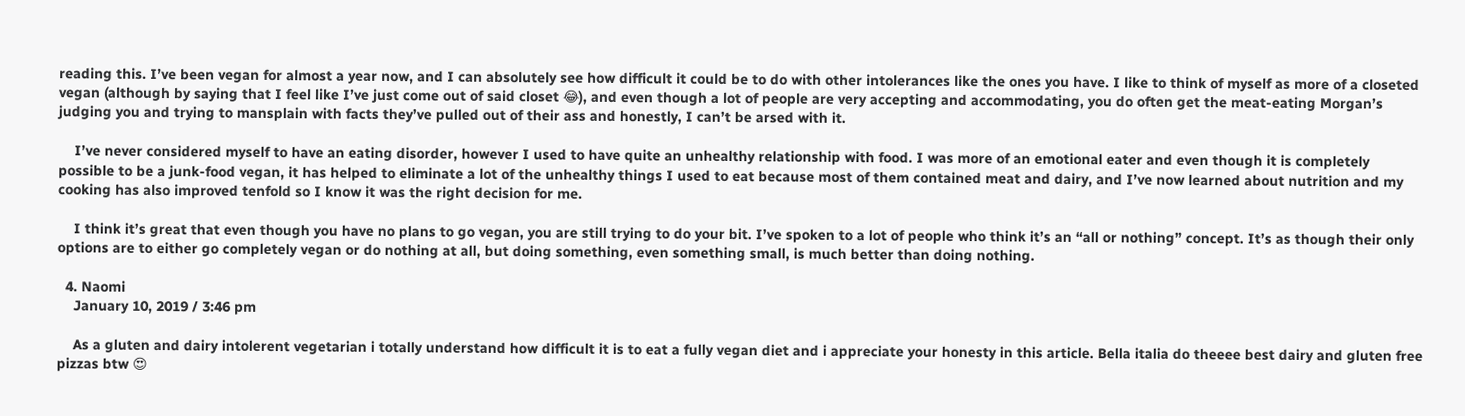reading this. I’ve been vegan for almost a year now, and I can absolutely see how difficult it could be to do with other intolerances like the ones you have. I like to think of myself as more of a closeted vegan (although by saying that I feel like I’ve just come out of said closet 😂), and even though a lot of people are very accepting and accommodating, you do often get the meat-eating Morgan’s judging you and trying to mansplain with facts they’ve pulled out of their ass and honestly, I can’t be arsed with it.

    I’ve never considered myself to have an eating disorder, however I used to have quite an unhealthy relationship with food. I was more of an emotional eater and even though it is completely possible to be a junk-food vegan, it has helped to eliminate a lot of the unhealthy things I used to eat because most of them contained meat and dairy, and I’ve now learned about nutrition and my cooking has also improved tenfold so I know it was the right decision for me.

    I think it’s great that even though you have no plans to go vegan, you are still trying to do your bit. I’ve spoken to a lot of people who think it’s an “all or nothing” concept. It’s as though their only options are to either go completely vegan or do nothing at all, but doing something, even something small, is much better than doing nothing.

  4. Naomi
    January 10, 2019 / 3:46 pm

    As a gluten and dairy intolerent vegetarian i totally understand how difficult it is to eat a fully vegan diet and i appreciate your honesty in this article. Bella italia do theeee best dairy and gluten free pizzas btw 😍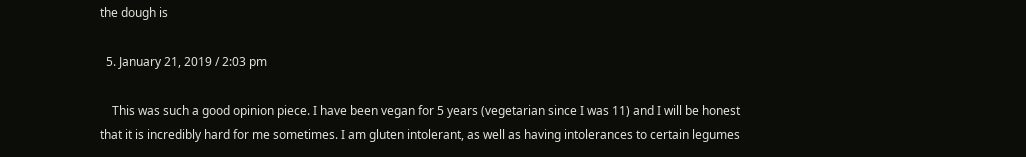the dough is

  5. January 21, 2019 / 2:03 pm

    This was such a good opinion piece. I have been vegan for 5 years (vegetarian since I was 11) and I will be honest that it is incredibly hard for me sometimes. I am gluten intolerant, as well as having intolerances to certain legumes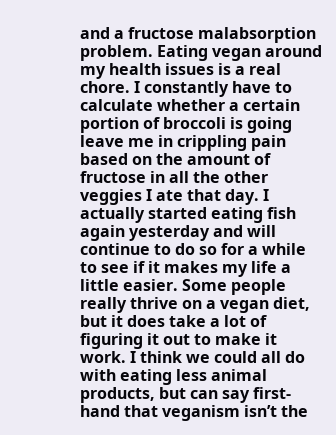and a fructose malabsorption problem. Eating vegan around my health issues is a real chore. I constantly have to calculate whether a certain portion of broccoli is going leave me in crippling pain based on the amount of fructose in all the other veggies I ate that day. I actually started eating fish again yesterday and will continue to do so for a while to see if it makes my life a little easier. Some people really thrive on a vegan diet, but it does take a lot of figuring it out to make it work. I think we could all do with eating less animal products, but can say first-hand that veganism isn’t the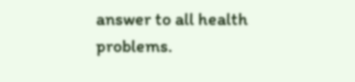answer to all health problems.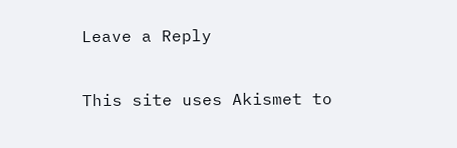Leave a Reply

This site uses Akismet to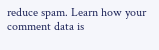reduce spam. Learn how your comment data is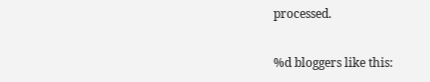processed.

%d bloggers like this: